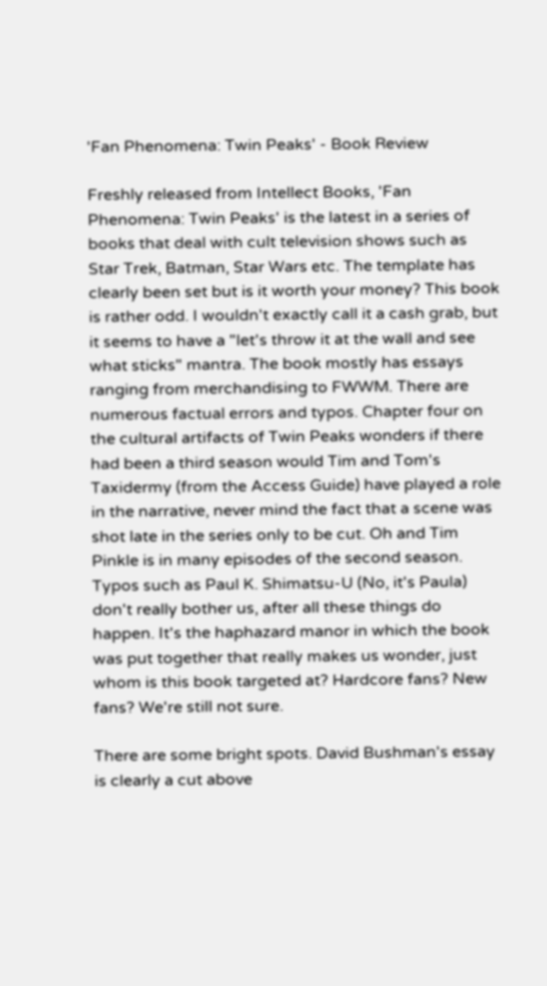'Fan Phenomena: Twin Peaks' - Book Review

Freshly released from Intellect Books, 'Fan Phenomena: Twin Peaks' is the latest in a series of books that deal with cult television shows such as Star Trek, Batman, Star Wars etc. The template has clearly been set but is it worth your money? This book is rather odd. I wouldn't exactly call it a cash grab, but it seems to have a "let's throw it at the wall and see what sticks" mantra. The book mostly has essays ranging from merchandising to FWWM. There are numerous factual errors and typos. Chapter four on the cultural artifacts of Twin Peaks wonders if there had been a third season would Tim and Tom's Taxidermy (from the Access Guide) have played a role in the narrative, never mind the fact that a scene was shot late in the series only to be cut. Oh and Tim Pinkle is in many episodes of the second season. Typos such as Paul K. Shimatsu-U (No, it's Paula) don't really bother us, after all these things do happen. It's the haphazard manor in which the book was put together that really makes us wonder, just whom is this book targeted at? Hardcore fans? New fans? We're still not sure.

There are some bright spots. David Bushman's essay is clearly a cut above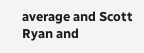average and Scott Ryan and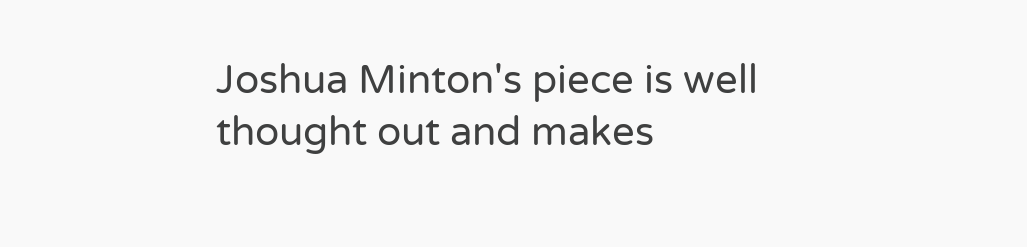Joshua Minton's piece is well thought out and makes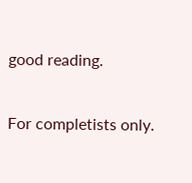good reading.

For completists only.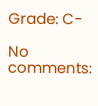Grade: C-

No comments: